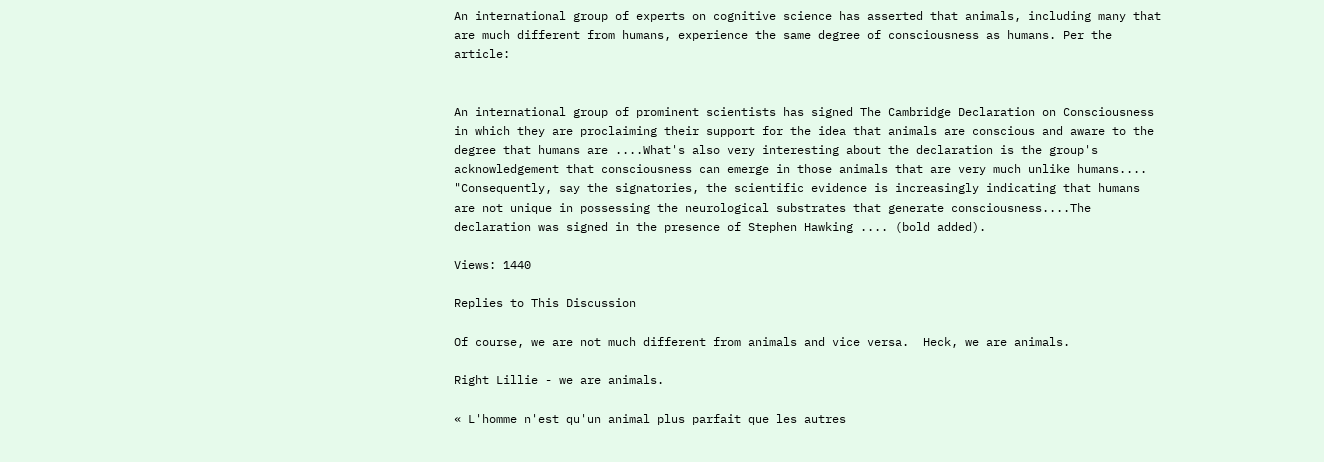An international group of experts on cognitive science has asserted that animals, including many that are much different from humans, experience the same degree of consciousness as humans. Per the article:


An international group of prominent scientists has signed The Cambridge Declaration on Consciousness in which they are proclaiming their support for the idea that animals are conscious and aware to the degree that humans are ....What's also very interesting about the declaration is the group's acknowledgement that consciousness can emerge in those animals that are very much unlike humans.... "Consequently, say the signatories, the scientific evidence is increasingly indicating that humans are not unique in possessing the neurological substrates that generate consciousness....The declaration was signed in the presence of Stephen Hawking .... (bold added).

Views: 1440

Replies to This Discussion

Of course, we are not much different from animals and vice versa.  Heck, we are animals.

Right Lillie - we are animals.

« L'homme n'est qu'un animal plus parfait que les autres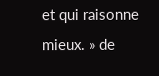et qui raisonne mieux. » de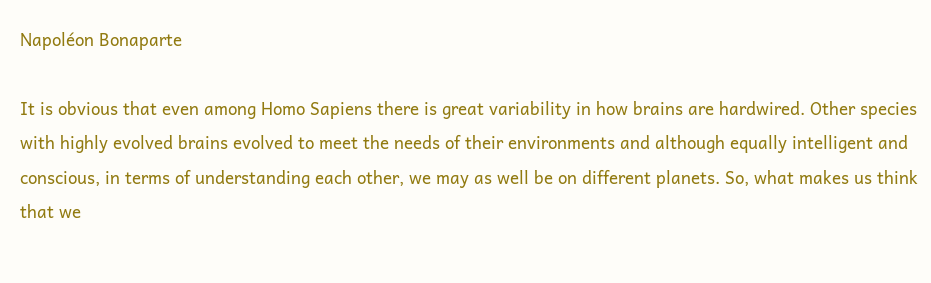Napoléon Bonaparte

It is obvious that even among Homo Sapiens there is great variability in how brains are hardwired. Other species with highly evolved brains evolved to meet the needs of their environments and although equally intelligent and conscious, in terms of understanding each other, we may as well be on different planets. So, what makes us think that we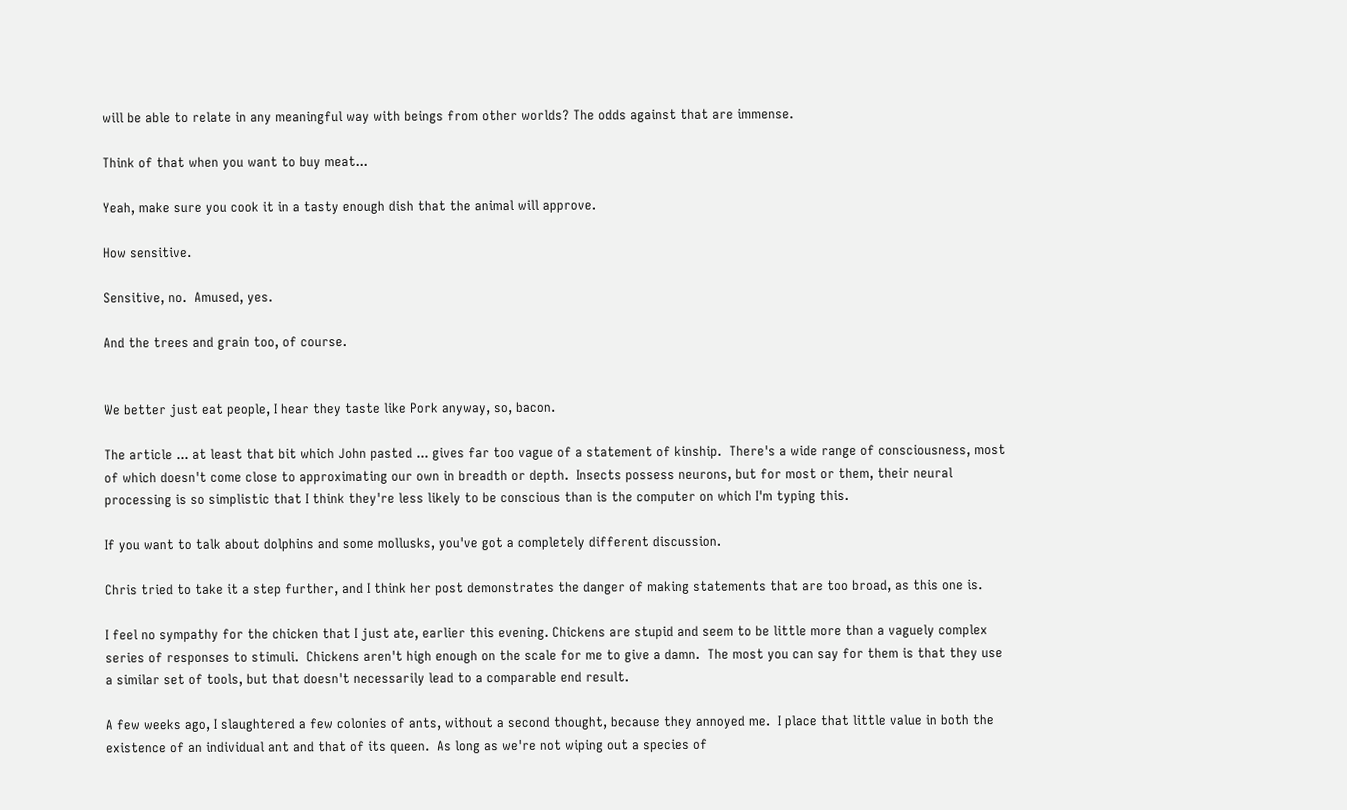will be able to relate in any meaningful way with beings from other worlds? The odds against that are immense.

Think of that when you want to buy meat...

Yeah, make sure you cook it in a tasty enough dish that the animal will approve.

How sensitive.

Sensitive, no.  Amused, yes.

And the trees and grain too, of course.


We better just eat people, I hear they taste like Pork anyway, so, bacon.

The article ... at least that bit which John pasted ... gives far too vague of a statement of kinship.  There's a wide range of consciousness, most of which doesn't come close to approximating our own in breadth or depth.  Insects possess neurons, but for most or them, their neural processing is so simplistic that I think they're less likely to be conscious than is the computer on which I'm typing this.

If you want to talk about dolphins and some mollusks, you've got a completely different discussion.

Chris tried to take it a step further, and I think her post demonstrates the danger of making statements that are too broad, as this one is.

I feel no sympathy for the chicken that I just ate, earlier this evening. Chickens are stupid and seem to be little more than a vaguely complex series of responses to stimuli.  Chickens aren't high enough on the scale for me to give a damn.  The most you can say for them is that they use a similar set of tools, but that doesn't necessarily lead to a comparable end result.

A few weeks ago, I slaughtered a few colonies of ants, without a second thought, because they annoyed me.  I place that little value in both the existence of an individual ant and that of its queen.  As long as we're not wiping out a species of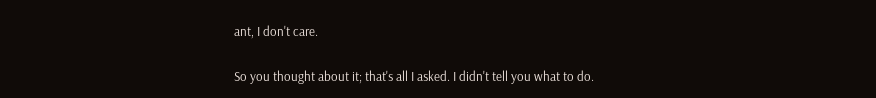ant, I don't care.

So you thought about it; that's all I asked. I didn't tell you what to do.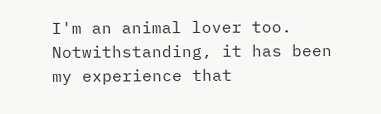I'm an animal lover too. Notwithstanding, it has been my experience that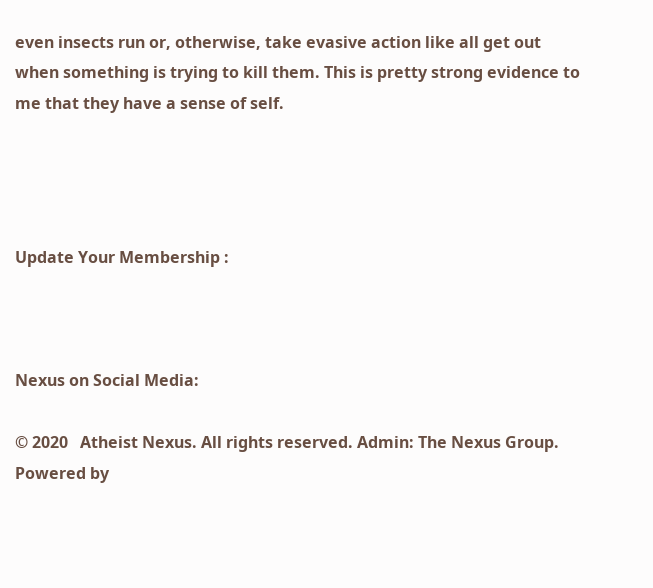even insects run or, otherwise, take evasive action like all get out when something is trying to kill them. This is pretty strong evidence to me that they have a sense of self.




Update Your Membership :



Nexus on Social Media:

© 2020   Atheist Nexus. All rights reserved. Admin: The Nexus Group.   Powered by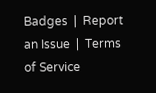Badges  |  Report an Issue  |  Terms of Service